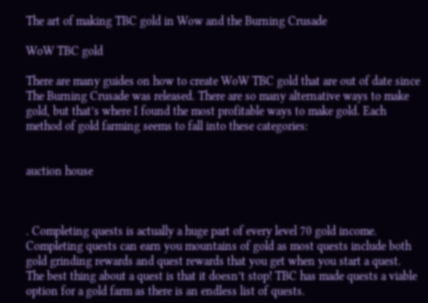The art of making TBC gold in Wow and the Burning Crusade

WoW TBC gold

There are many guides on how to create WoW TBC gold that are out of date since The Burning Crusade was released. There are so many alternative ways to make gold, but that’s where I found the most profitable ways to make gold. Each method of gold farming seems to fall into these categories:


auction house



. Completing quests is actually a huge part of every level 70 gold income. Completing quests can earn you mountains of gold as most quests include both gold grinding rewards and quest rewards that you get when you start a quest. The best thing about a quest is that it doesn’t stop! TBC has made quests a viable option for a gold farm as there is an endless list of quests.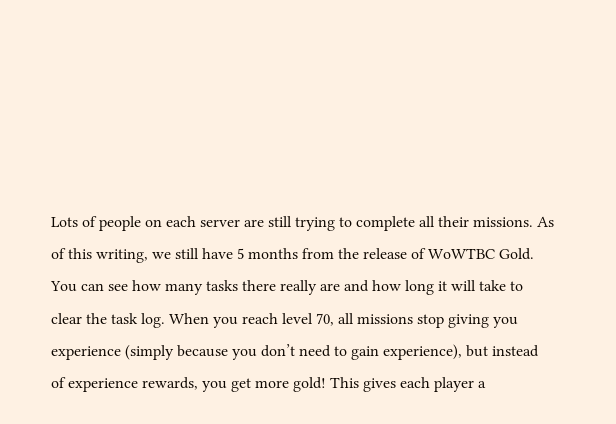Lots of people on each server are still trying to complete all their missions. As of this writing, we still have 5 months from the release of WoWTBC Gold. You can see how many tasks there really are and how long it will take to clear the task log. When you reach level 70, all missions stop giving you experience (simply because you don’t need to gain experience), but instead of experience rewards, you get more gold! This gives each player a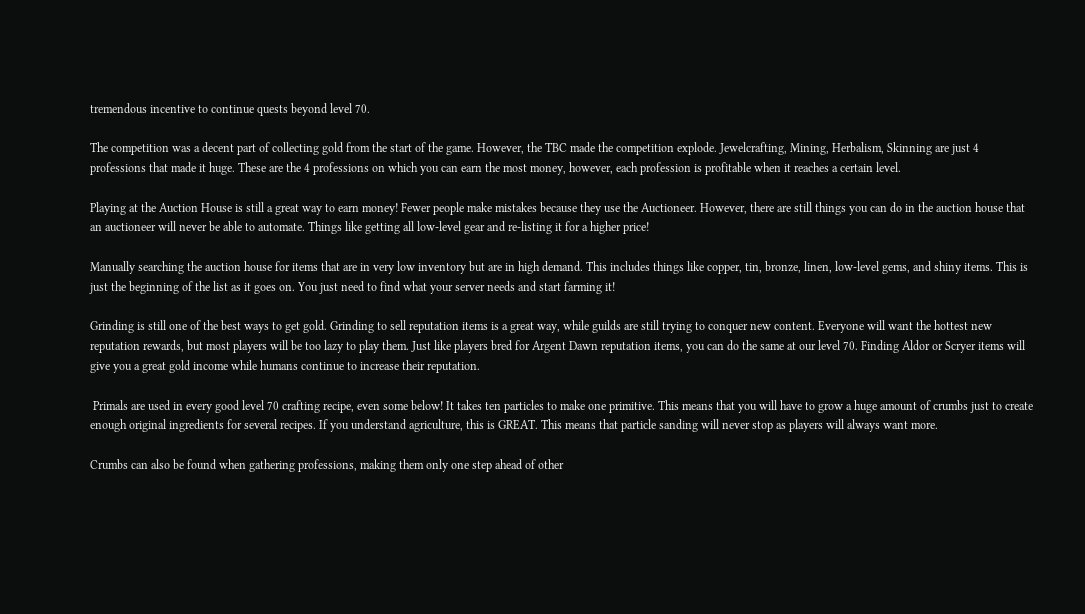tremendous incentive to continue quests beyond level 70.

The competition was a decent part of collecting gold from the start of the game. However, the TBC made the competition explode. Jewelcrafting, Mining, Herbalism, Skinning are just 4 professions that made it huge. These are the 4 professions on which you can earn the most money, however, each profession is profitable when it reaches a certain level.

Playing at the Auction House is still a great way to earn money! Fewer people make mistakes because they use the Auctioneer. However, there are still things you can do in the auction house that an auctioneer will never be able to automate. Things like getting all low-level gear and re-listing it for a higher price!

Manually searching the auction house for items that are in very low inventory but are in high demand. This includes things like copper, tin, bronze, linen, low-level gems, and shiny items. This is just the beginning of the list as it goes on. You just need to find what your server needs and start farming it!

Grinding is still one of the best ways to get gold. Grinding to sell reputation items is a great way, while guilds are still trying to conquer new content. Everyone will want the hottest new reputation rewards, but most players will be too lazy to play them. Just like players bred for Argent Dawn reputation items, you can do the same at our level 70. Finding Aldor or Scryer items will give you a great gold income while humans continue to increase their reputation.

 Primals are used in every good level 70 crafting recipe, even some below! It takes ten particles to make one primitive. This means that you will have to grow a huge amount of crumbs just to create enough original ingredients for several recipes. If you understand agriculture, this is GREAT. This means that particle sanding will never stop as players will always want more.

Crumbs can also be found when gathering professions, making them only one step ahead of other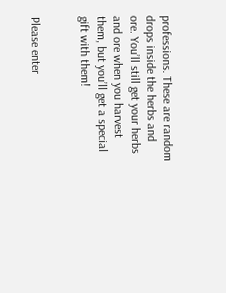professions. These are random drops inside the herbs and ore. You’ll still get your herbs and ore when you harvest them, but you’ll get a special gift with them!


Please enter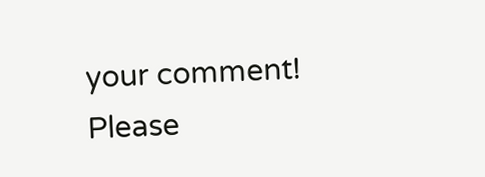your comment!
Please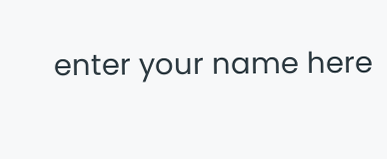enter your name here